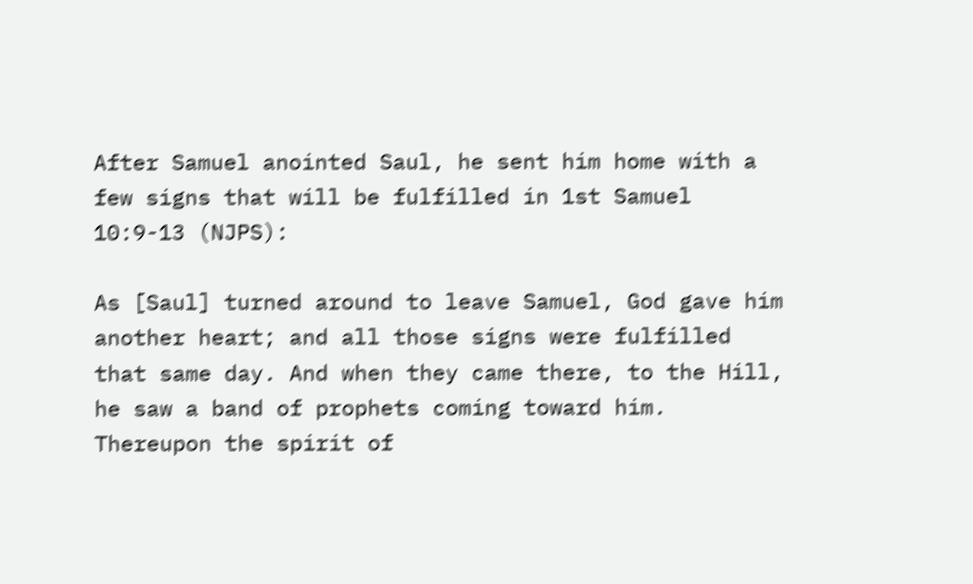After Samuel anointed Saul, he sent him home with a few signs that will be fulfilled in 1st Samuel 10:9-13 (NJPS):

As [Saul] turned around to leave Samuel, God gave him another heart; and all those signs were fulfilled that same day. And when they came there, to the Hill, he saw a band of prophets coming toward him. Thereupon the spirit of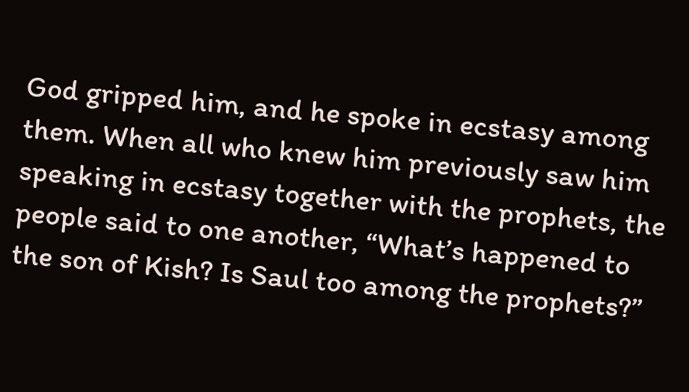God gripped him, and he spoke in ecstasy among them. When all who knew him previously saw him speaking in ecstasy together with the prophets, the people said to one another, “What’s happened to the son of Kish? Is Saul too among the prophets?”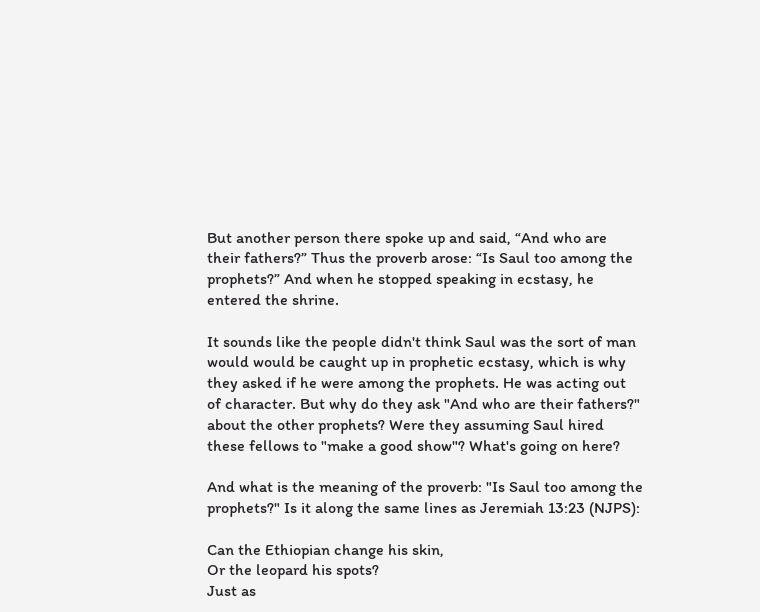But another person there spoke up and said, “And who are their fathers?” Thus the proverb arose: “Is Saul too among the prophets?” And when he stopped speaking in ecstasy, he entered the shrine.

It sounds like the people didn't think Saul was the sort of man would would be caught up in prophetic ecstasy, which is why they asked if he were among the prophets. He was acting out of character. But why do they ask "And who are their fathers?" about the other prophets? Were they assuming Saul hired these fellows to "make a good show"? What's going on here?

And what is the meaning of the proverb: "Is Saul too among the prophets?" Is it along the same lines as Jeremiah 13:23 (NJPS):

Can the Ethiopian change his skin,
Or the leopard his spots?
Just as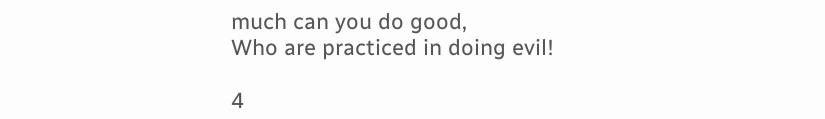much can you do good,
Who are practiced in doing evil!

4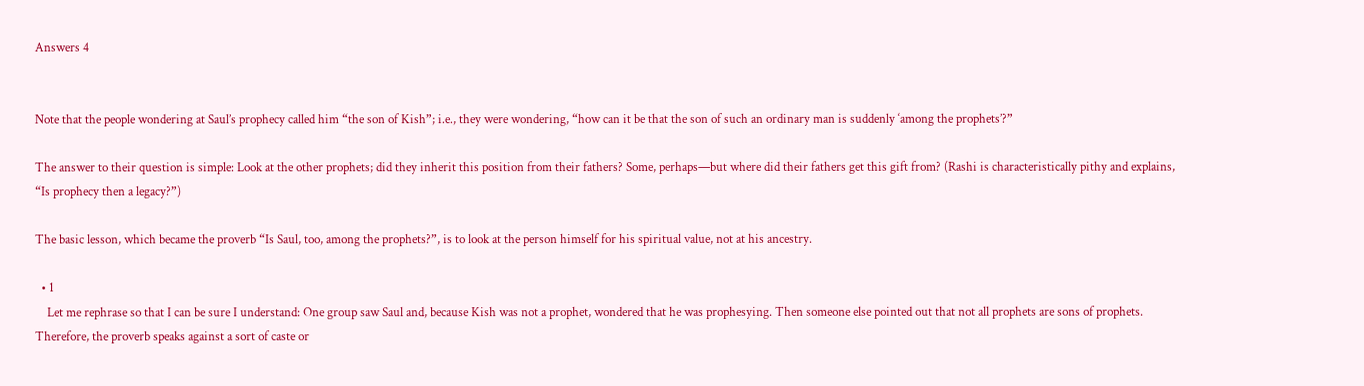Answers 4


Note that the people wondering at Saul’s prophecy called him “the son of Kish”; i.e., they were wondering, “how can it be that the son of such an ordinary man is suddenly ‘among the prophets’?”

The answer to their question is simple: Look at the other prophets; did they inherit this position from their fathers? Some, perhaps—but where did their fathers get this gift from? (Rashi is characteristically pithy and explains, “Is prophecy then a legacy?”)

The basic lesson, which became the proverb “Is Saul, too, among the prophets?”, is to look at the person himself for his spiritual value, not at his ancestry.

  • 1
    Let me rephrase so that I can be sure I understand: One group saw Saul and, because Kish was not a prophet, wondered that he was prophesying. Then someone else pointed out that not all prophets are sons of prophets. Therefore, the proverb speaks against a sort of caste or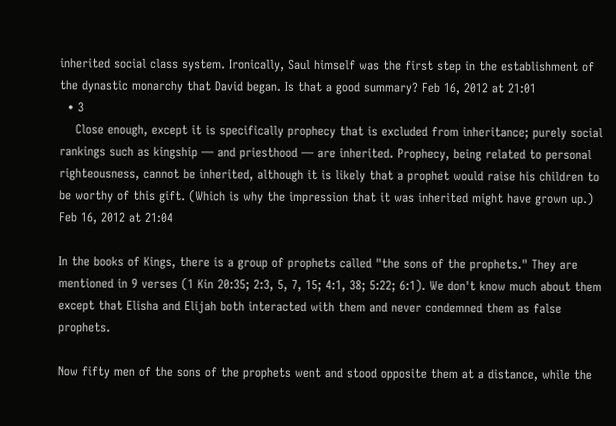inherited social class system. Ironically, Saul himself was the first step in the establishment of the dynastic monarchy that David began. Is that a good summary? Feb 16, 2012 at 21:01
  • 3
    Close enough, except it is specifically prophecy that is excluded from inheritance; purely social rankings such as kingship — and priesthood — are inherited. Prophecy, being related to personal righteousness, cannot be inherited, although it is likely that a prophet would raise his children to be worthy of this gift. (Which is why the impression that it was inherited might have grown up.) Feb 16, 2012 at 21:04

In the books of Kings, there is a group of prophets called "the sons of the prophets." They are mentioned in 9 verses (1 Kin 20:35; 2:3, 5, 7, 15; 4:1, 38; 5:22; 6:1). We don't know much about them except that Elisha and Elijah both interacted with them and never condemned them as false prophets.

Now fifty men of the sons of the prophets went and stood opposite them at a distance, while the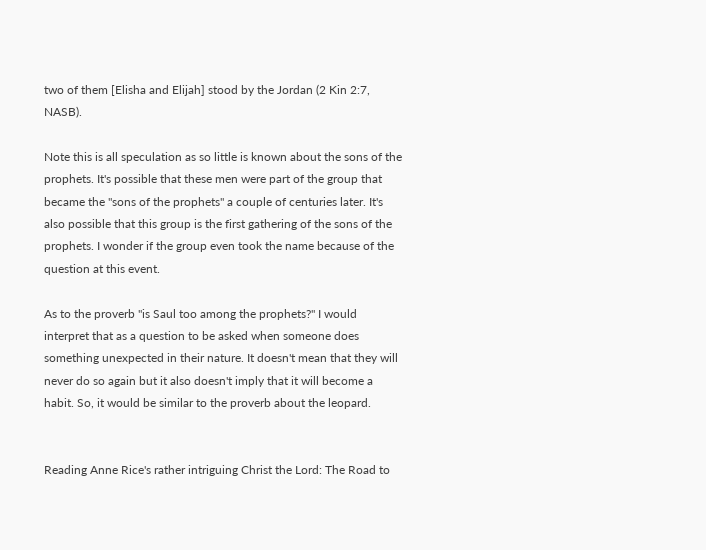two of them [Elisha and Elijah] stood by the Jordan (2 Kin 2:7, NASB).

Note this is all speculation as so little is known about the sons of the prophets. It's possible that these men were part of the group that became the "sons of the prophets" a couple of centuries later. It's also possible that this group is the first gathering of the sons of the prophets. I wonder if the group even took the name because of the question at this event.

As to the proverb "is Saul too among the prophets?" I would interpret that as a question to be asked when someone does something unexpected in their nature. It doesn't mean that they will never do so again but it also doesn't imply that it will become a habit. So, it would be similar to the proverb about the leopard.


Reading Anne Rice's rather intriguing Christ the Lord: The Road to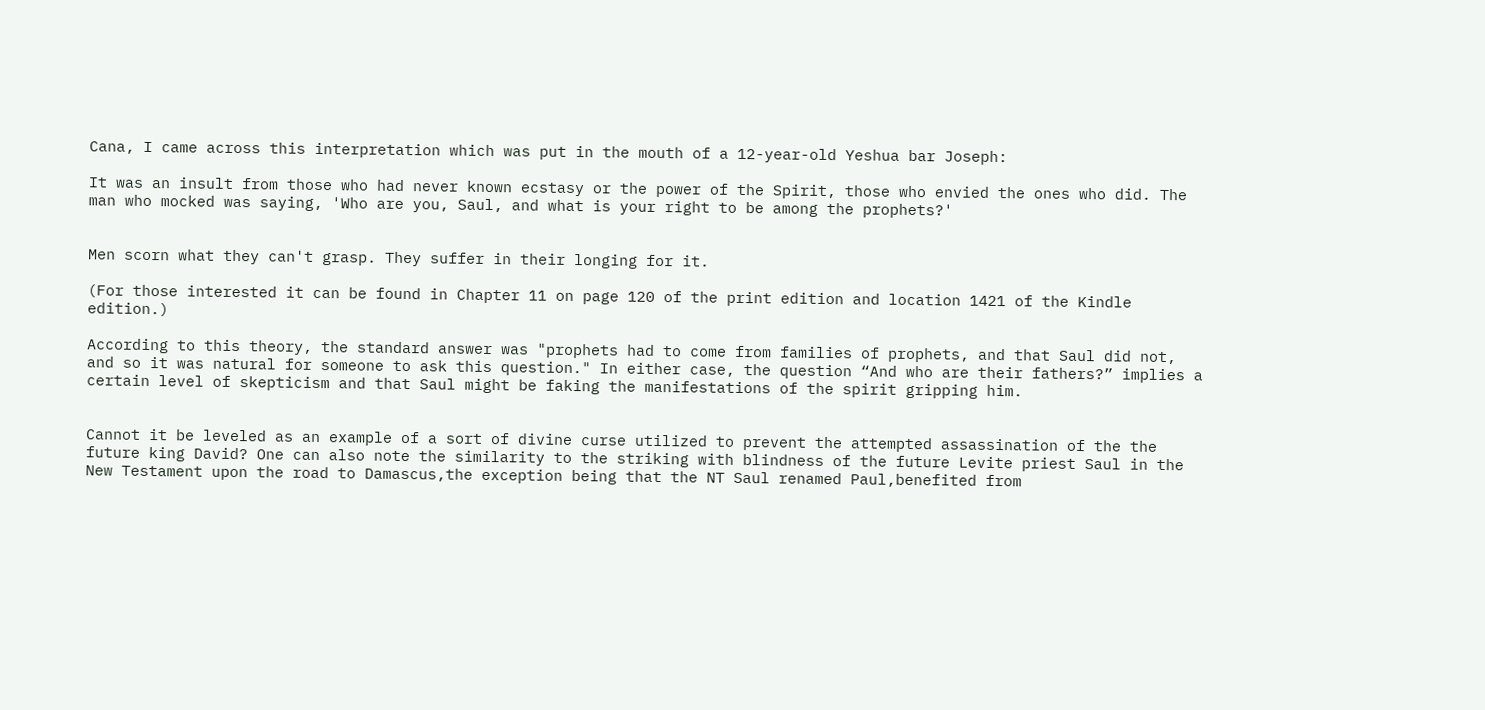Cana, I came across this interpretation which was put in the mouth of a 12-year-old Yeshua bar Joseph:

It was an insult from those who had never known ecstasy or the power of the Spirit, those who envied the ones who did. The man who mocked was saying, 'Who are you, Saul, and what is your right to be among the prophets?'


Men scorn what they can't grasp. They suffer in their longing for it.

(For those interested it can be found in Chapter 11 on page 120 of the print edition and location 1421 of the Kindle edition.)

According to this theory, the standard answer was "prophets had to come from families of prophets, and that Saul did not, and so it was natural for someone to ask this question." In either case, the question “And who are their fathers?” implies a certain level of skepticism and that Saul might be faking the manifestations of the spirit gripping him.


Cannot it be leveled as an example of a sort of divine curse utilized to prevent the attempted assassination of the the future king David? One can also note the similarity to the striking with blindness of the future Levite priest Saul in the New Testament upon the road to Damascus,the exception being that the NT Saul renamed Paul,benefited from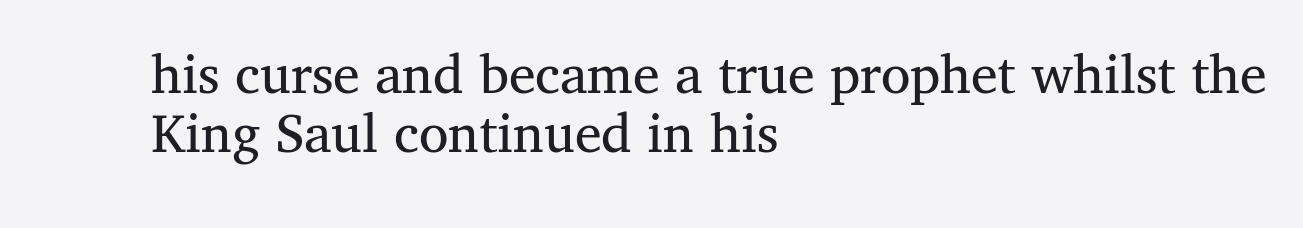his curse and became a true prophet whilst the King Saul continued in his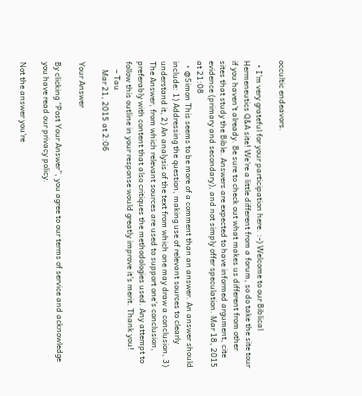occultic endeavors.

  • I'm very grateful for your participation here. :-) Welcome to our Biblical Hermeneutics Q&A site! We're a little different from a forum, so do take the site tour if you haven't already. Be sure to check out what makes us different from other sites that study the Bible. Answers are expected to have informed argument, cite evidence (primary and secondary), and not simply offer speculation. Mar 18, 2015 at 21:08
  • @Simon This seems to be more of a comment than an answer. An answer should include: 1) Addressing the question, making use of relevant sources to clearly understand it, 2) An analysis of the text from which one may draw a conclusion, 3) The Answer, from which relevant sources are used to support one's conclusion, preferably with content that also critiques the methodologies used. Any attempt to follow this outline in your response would greatly improve it's merit. Thank you!
    – Tau
    Mar 21, 2015 at 2:06

Your Answer

By clicking “Post Your Answer”, you agree to our terms of service and acknowledge you have read our privacy policy.

Not the answer you're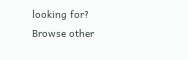looking for? Browse other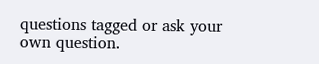questions tagged or ask your own question.